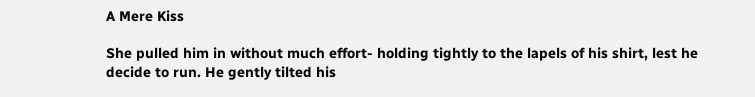A Mere Kiss

She pulled him in without much effort- holding tightly to the lapels of his shirt, lest he decide to run. He gently tilted his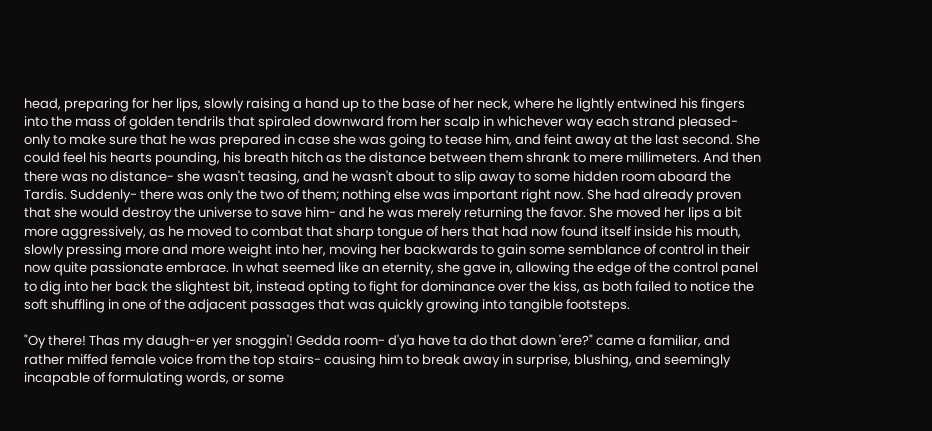head, preparing for her lips, slowly raising a hand up to the base of her neck, where he lightly entwined his fingers into the mass of golden tendrils that spiraled downward from her scalp in whichever way each strand pleased- only to make sure that he was prepared in case she was going to tease him, and feint away at the last second. She could feel his hearts pounding, his breath hitch as the distance between them shrank to mere millimeters. And then there was no distance- she wasn't teasing, and he wasn't about to slip away to some hidden room aboard the Tardis. Suddenly- there was only the two of them; nothing else was important right now. She had already proven that she would destroy the universe to save him- and he was merely returning the favor. She moved her lips a bit more aggressively, as he moved to combat that sharp tongue of hers that had now found itself inside his mouth, slowly pressing more and more weight into her, moving her backwards to gain some semblance of control in their now quite passionate embrace. In what seemed like an eternity, she gave in, allowing the edge of the control panel to dig into her back the slightest bit, instead opting to fight for dominance over the kiss, as both failed to notice the soft shuffling in one of the adjacent passages that was quickly growing into tangible footsteps.

"Oy there! Thas my daugh-er yer snoggin'! Gedda room- d'ya have ta do that down 'ere?" came a familiar, and rather miffed female voice from the top stairs- causing him to break away in surprise, blushing, and seemingly incapable of formulating words, or some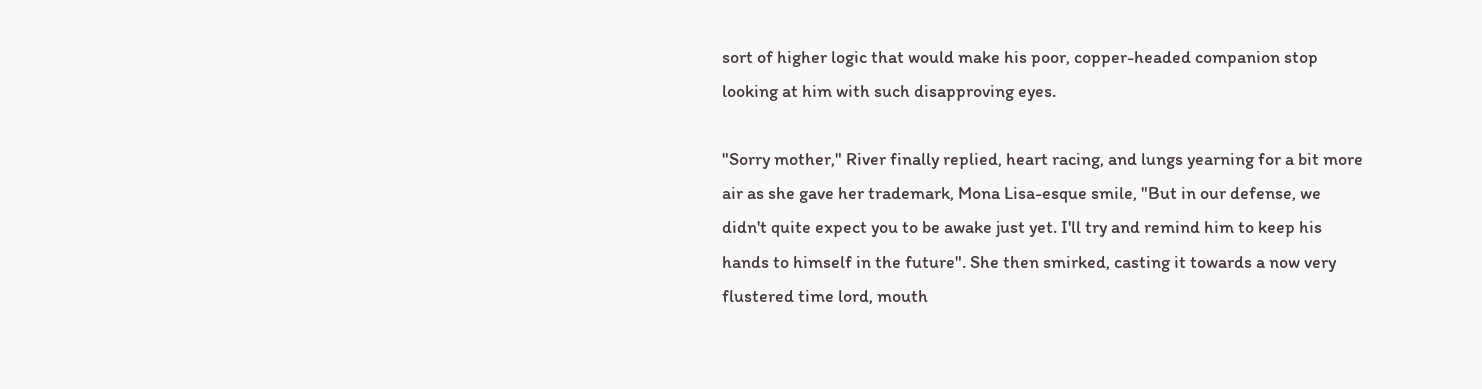sort of higher logic that would make his poor, copper-headed companion stop looking at him with such disapproving eyes.

"Sorry mother," River finally replied, heart racing, and lungs yearning for a bit more air as she gave her trademark, Mona Lisa-esque smile, "But in our defense, we didn't quite expect you to be awake just yet. I'll try and remind him to keep his hands to himself in the future". She then smirked, casting it towards a now very flustered time lord, mouth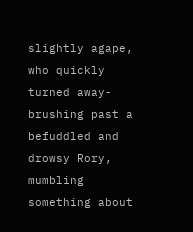slightly agape, who quickly turned away- brushing past a befuddled and drowsy Rory, mumbling something about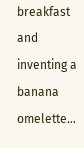breakfast and inventing a banana omelette...